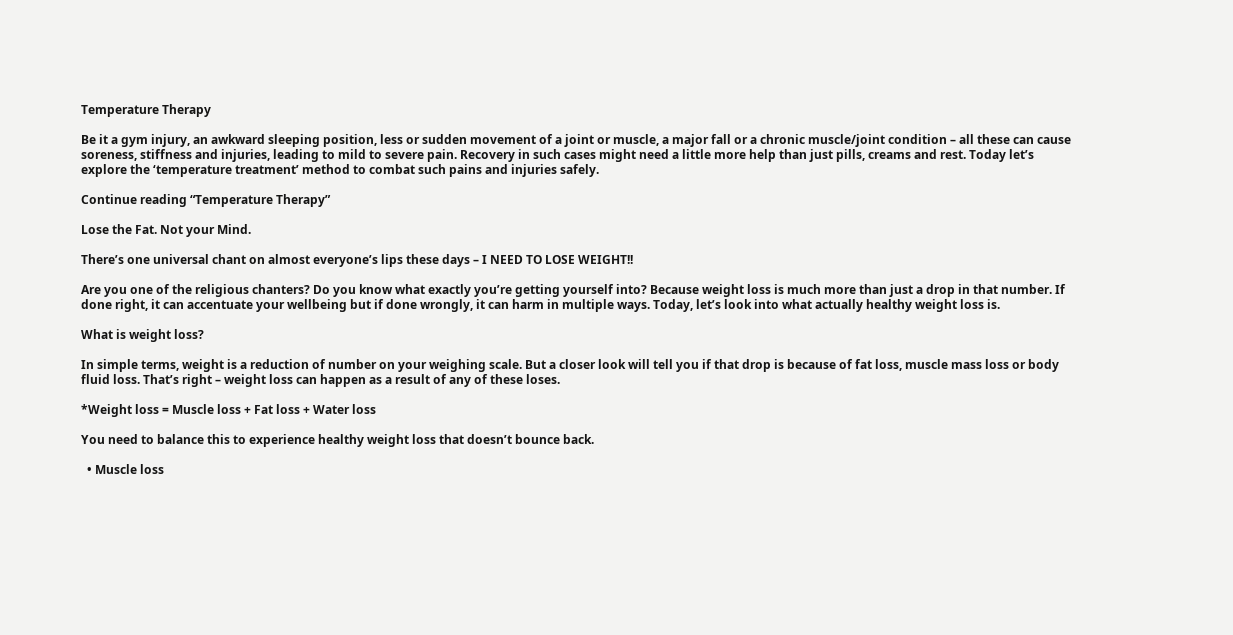Temperature Therapy

Be it a gym injury, an awkward sleeping position, less or sudden movement of a joint or muscle, a major fall or a chronic muscle/joint condition – all these can cause soreness, stiffness and injuries, leading to mild to severe pain. Recovery in such cases might need a little more help than just pills, creams and rest. Today let’s explore the ‘temperature treatment’ method to combat such pains and injuries safely.

Continue reading “Temperature Therapy”

Lose the Fat. Not your Mind.

There’s one universal chant on almost everyone’s lips these days – I NEED TO LOSE WEIGHT!!

Are you one of the religious chanters? Do you know what exactly you’re getting yourself into? Because weight loss is much more than just a drop in that number. If done right, it can accentuate your wellbeing but if done wrongly, it can harm in multiple ways. Today, let’s look into what actually healthy weight loss is.

What is weight loss?

In simple terms, weight is a reduction of number on your weighing scale. But a closer look will tell you if that drop is because of fat loss, muscle mass loss or body fluid loss. That’s right – weight loss can happen as a result of any of these loses.

*Weight loss = Muscle loss + Fat loss + Water loss

You need to balance this to experience healthy weight loss that doesn’t bounce back.

  • Muscle loss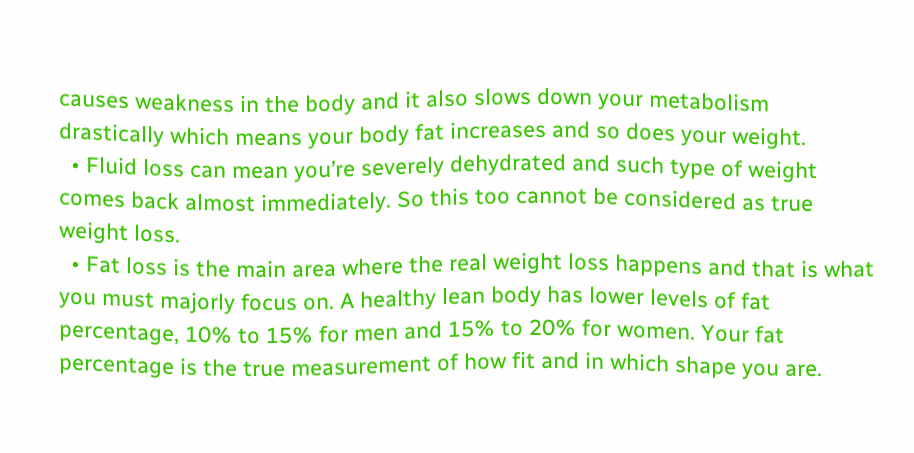causes weakness in the body and it also slows down your metabolism drastically which means your body fat increases and so does your weight.
  • Fluid loss can mean you’re severely dehydrated and such type of weight comes back almost immediately. So this too cannot be considered as true weight loss.
  • Fat loss is the main area where the real weight loss happens and that is what you must majorly focus on. A healthy lean body has lower levels of fat percentage, 10% to 15% for men and 15% to 20% for women. Your fat percentage is the true measurement of how fit and in which shape you are.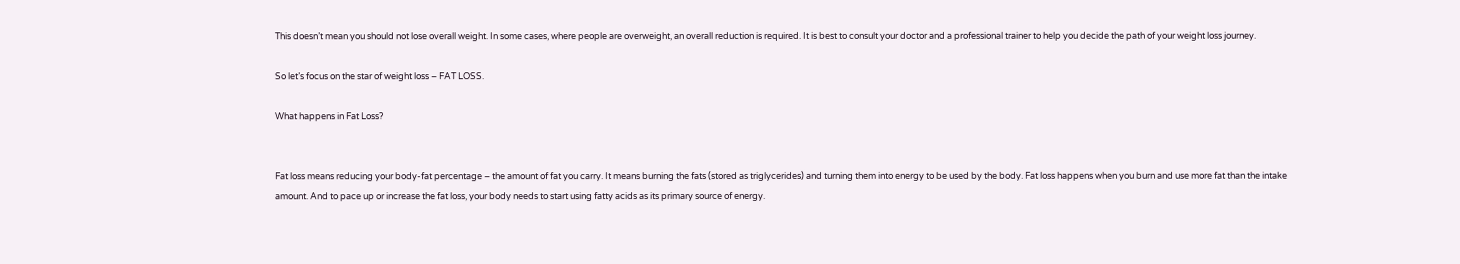This doesn’t mean you should not lose overall weight. In some cases, where people are overweight, an overall reduction is required. It is best to consult your doctor and a professional trainer to help you decide the path of your weight loss journey.

So let’s focus on the star of weight loss – FAT LOSS.

What happens in Fat Loss?


Fat loss means reducing your body-fat percentage – the amount of fat you carry. It means burning the fats (stored as triglycerides) and turning them into energy to be used by the body. Fat loss happens when you burn and use more fat than the intake amount. And to pace up or increase the fat loss, your body needs to start using fatty acids as its primary source of energy.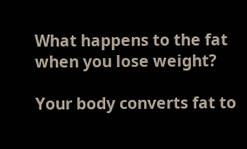What happens to the fat when you lose weight?

Your body converts fat to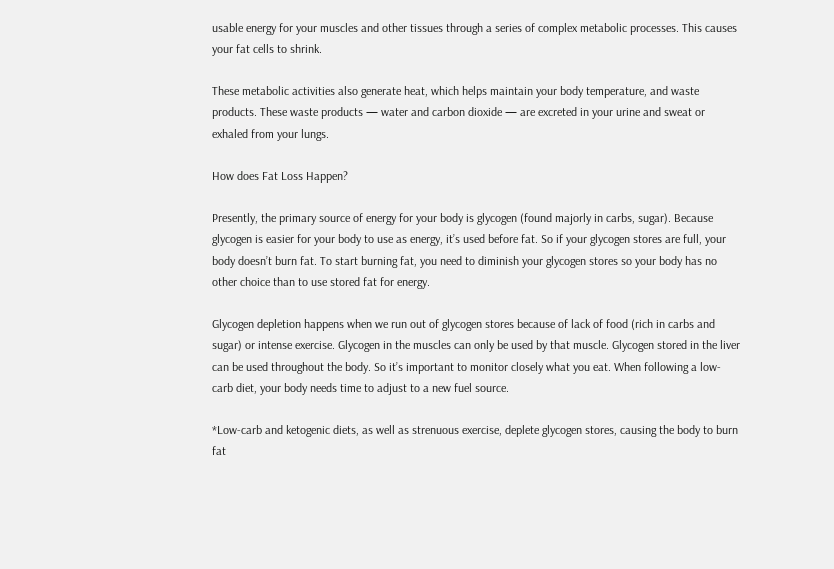usable energy for your muscles and other tissues through a series of complex metabolic processes. This causes your fat cells to shrink.

These metabolic activities also generate heat, which helps maintain your body temperature, and waste products. These waste products — water and carbon dioxide — are excreted in your urine and sweat or exhaled from your lungs.

How does Fat Loss Happen?

Presently, the primary source of energy for your body is glycogen (found majorly in carbs, sugar). Because glycogen is easier for your body to use as energy, it’s used before fat. So if your glycogen stores are full, your body doesn’t burn fat. To start burning fat, you need to diminish your glycogen stores so your body has no other choice than to use stored fat for energy.

Glycogen depletion happens when we run out of glycogen stores because of lack of food (rich in carbs and sugar) or intense exercise. Glycogen in the muscles can only be used by that muscle. Glycogen stored in the liver can be used throughout the body. So it’s important to monitor closely what you eat. When following a low-carb diet, your body needs time to adjust to a new fuel source.

*Low-carb and ketogenic diets, as well as strenuous exercise, deplete glycogen stores, causing the body to burn fat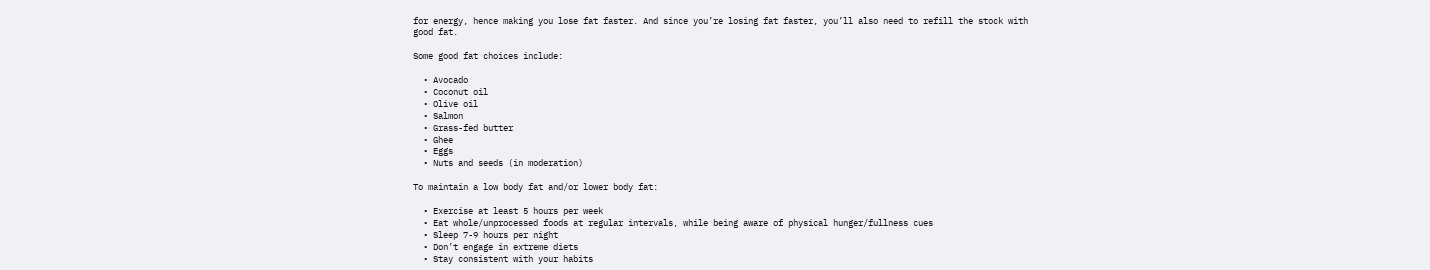for energy, hence making you lose fat faster. And since you’re losing fat faster, you’ll also need to refill the stock with good fat.

Some good fat choices include:

  • Avocado
  • Coconut oil
  • Olive oil
  • Salmon
  • Grass-fed butter
  • Ghee
  • Eggs
  • Nuts and seeds (in moderation)

To maintain a low body fat and/or lower body fat:

  • Exercise at least 5 hours per week
  • Eat whole/unprocessed foods at regular intervals, while being aware of physical hunger/fullness cues
  • Sleep 7-9 hours per night
  • Don’t engage in extreme diets
  • Stay consistent with your habits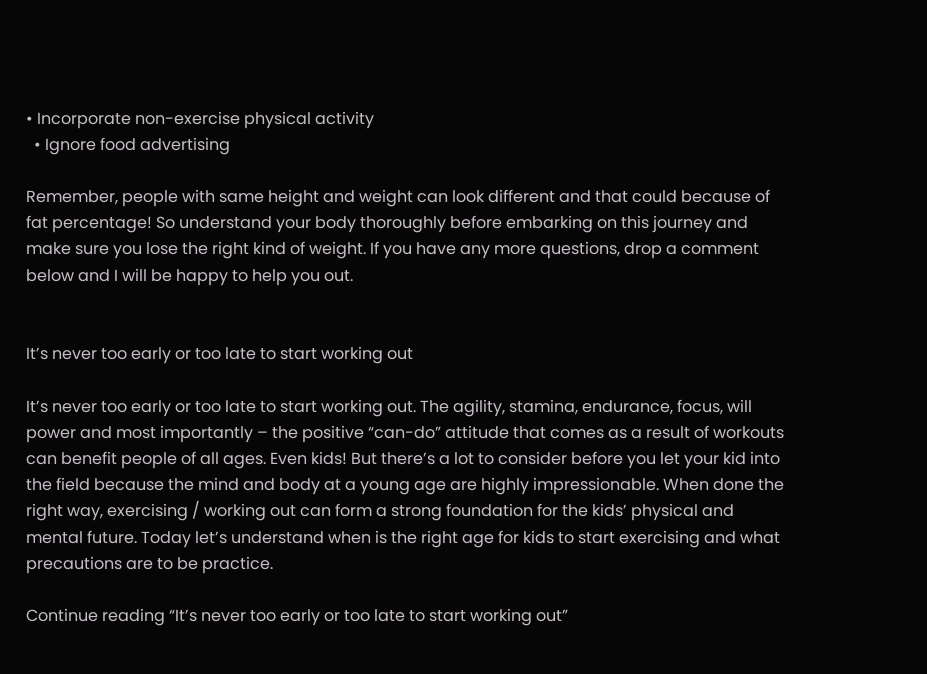• Incorporate non-exercise physical activity
  • Ignore food advertising

Remember, people with same height and weight can look different and that could because of fat percentage! So understand your body thoroughly before embarking on this journey and make sure you lose the right kind of weight. If you have any more questions, drop a comment below and I will be happy to help you out.


It’s never too early or too late to start working out

It’s never too early or too late to start working out. The agility, stamina, endurance, focus, will power and most importantly – the positive “can-do” attitude that comes as a result of workouts can benefit people of all ages. Even kids! But there’s a lot to consider before you let your kid into the field because the mind and body at a young age are highly impressionable. When done the right way, exercising / working out can form a strong foundation for the kids’ physical and mental future. Today let’s understand when is the right age for kids to start exercising and what precautions are to be practice.

Continue reading “It’s never too early or too late to start working out”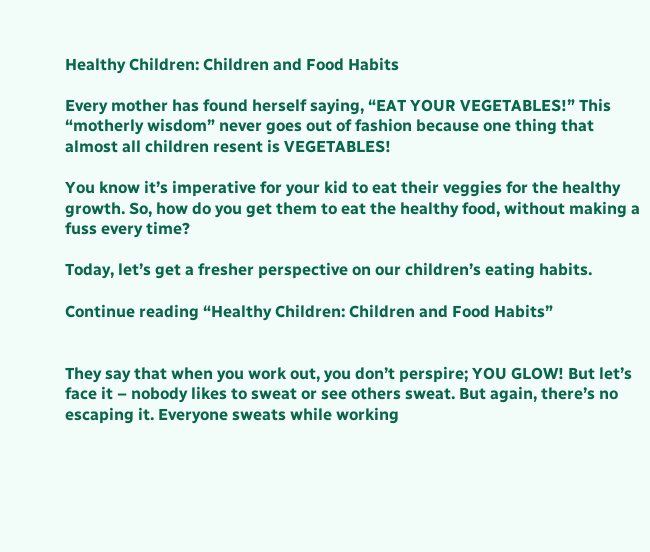Healthy Children: Children and Food Habits

Every mother has found herself saying, “EAT YOUR VEGETABLES!” This “motherly wisdom” never goes out of fashion because one thing that almost all children resent is VEGETABLES!

You know it’s imperative for your kid to eat their veggies for the healthy growth. So, how do you get them to eat the healthy food, without making a fuss every time?

Today, let’s get a fresher perspective on our children’s eating habits.

Continue reading “Healthy Children: Children and Food Habits”


They say that when you work out, you don’t perspire; YOU GLOW! But let’s face it – nobody likes to sweat or see others sweat. But again, there’s no escaping it. Everyone sweats while working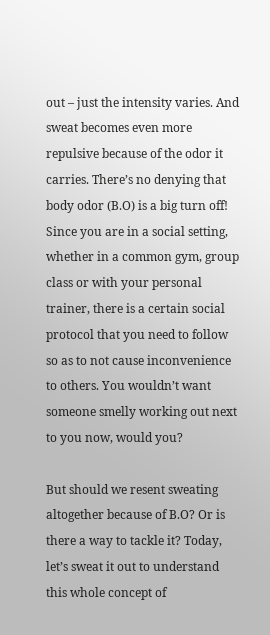out – just the intensity varies. And sweat becomes even more repulsive because of the odor it carries. There’s no denying that body odor (B.O) is a big turn off! Since you are in a social setting, whether in a common gym, group class or with your personal trainer, there is a certain social protocol that you need to follow so as to not cause inconvenience to others. You wouldn’t want someone smelly working out next to you now, would you?

But should we resent sweating altogether because of B.O? Or is there a way to tackle it? Today, let’s sweat it out to understand this whole concept of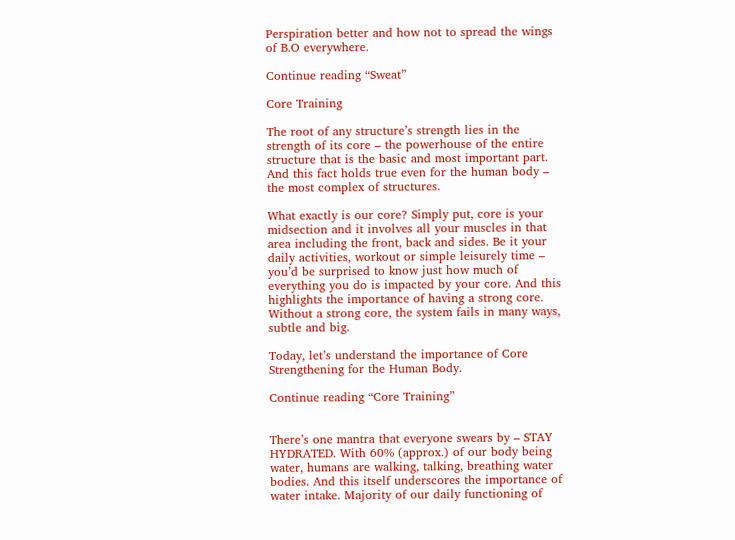Perspiration better and how not to spread the wings of B.O everywhere.

Continue reading “Sweat”

Core Training

The root of any structure’s strength lies in the strength of its core – the powerhouse of the entire structure that is the basic and most important part. And this fact holds true even for the human body – the most complex of structures.

What exactly is our core? Simply put, core is your midsection and it involves all your muscles in that area including the front, back and sides. Be it your daily activities, workout or simple leisurely time – you’d be surprised to know just how much of everything you do is impacted by your core. And this highlights the importance of having a strong core. Without a strong core, the system fails in many ways, subtle and big.

Today, let’s understand the importance of Core Strengthening for the Human Body.

Continue reading “Core Training”


There’s one mantra that everyone swears by – STAY HYDRATED. With 60% (approx.) of our body being water, humans are walking, talking, breathing water bodies. And this itself underscores the importance of water intake. Majority of our daily functioning of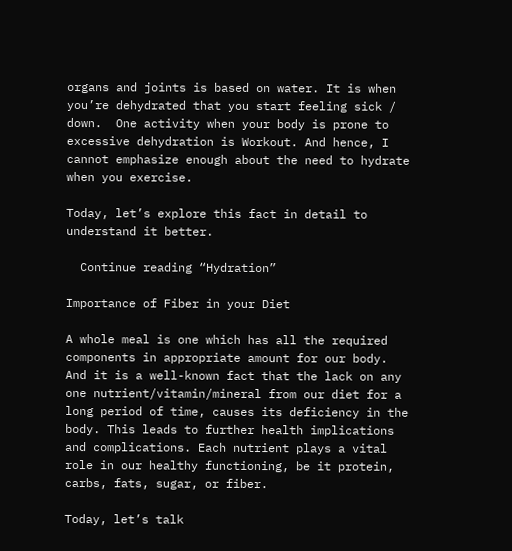organs and joints is based on water. It is when you’re dehydrated that you start feeling sick / down.  One activity when your body is prone to excessive dehydration is Workout. And hence, I cannot emphasize enough about the need to hydrate when you exercise.

Today, let’s explore this fact in detail to understand it better.

  Continue reading “Hydration”

Importance of Fiber in your Diet

A whole meal is one which has all the required components in appropriate amount for our body. And it is a well-known fact that the lack on any one nutrient/vitamin/mineral from our diet for a long period of time, causes its deficiency in the body. This leads to further health implications and complications. Each nutrient plays a vital role in our healthy functioning, be it protein, carbs, fats, sugar, or fiber.

Today, let’s talk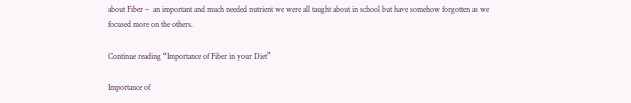about Fiber –  an important and much needed nutrient we were all taught about in school but have somehow forgotten as we focused more on the others.

Continue reading “Importance of Fiber in your Diet”

Importance of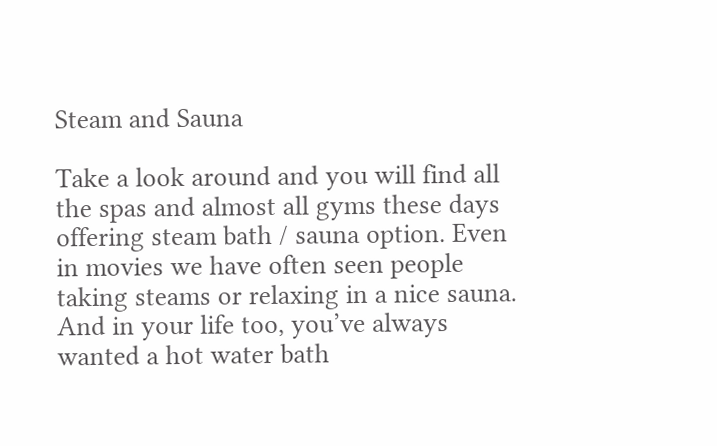Steam and Sauna

Take a look around and you will find all the spas and almost all gyms these days offering steam bath / sauna option. Even in movies we have often seen people taking steams or relaxing in a nice sauna. And in your life too, you’ve always wanted a hot water bath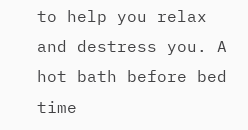to help you relax and destress you. A hot bath before bed time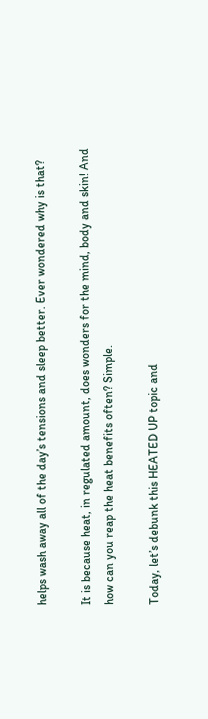helps wash away all of the day’s tensions and sleep better. Ever wondered why is that?

It is because heat, in regulated amount, does wonders for the mind, body and skin! And how can you reap the heat benefits often? Simple.

Today, let’s debunk this HEATED UP topic and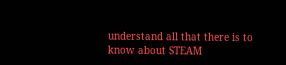understand all that there is to know about STEAM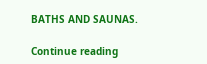BATHS AND SAUNAS.

Continue reading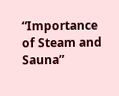“Importance of Steam and Sauna”